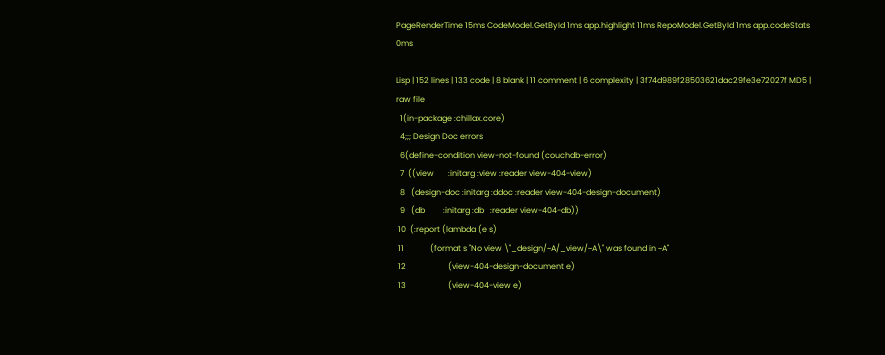PageRenderTime 15ms CodeModel.GetById 1ms app.highlight 11ms RepoModel.GetById 1ms app.codeStats 0ms

Lisp | 152 lines | 133 code | 8 blank | 11 comment | 6 complexity | 3f74d989f28503621dac29fe3e72027f MD5 | raw file
  1(in-package :chillax.core)
  4;;; Design Doc errors
  6(define-condition view-not-found (couchdb-error)
  7  ((view       :initarg :view :reader view-404-view)
  8   (design-doc :initarg :ddoc :reader view-404-design-document)
  9   (db         :initarg :db   :reader view-404-db))
 10  (:report (lambda (e s)
 11             (format s "No view \"_design/~A/_view/~A\" was found in ~A"
 12                     (view-404-design-document e)
 13                     (view-404-view e)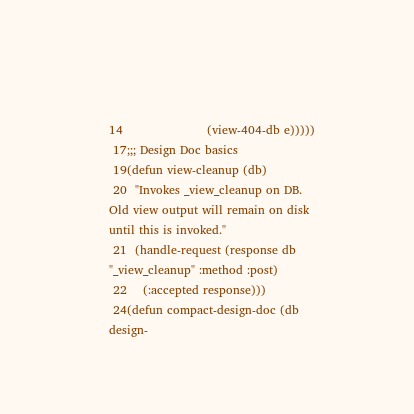14                     (view-404-db e)))))
 17;;; Design Doc basics
 19(defun view-cleanup (db)
 20  "Invokes _view_cleanup on DB. Old view output will remain on disk until this is invoked."
 21  (handle-request (response db "_view_cleanup" :method :post)
 22    (:accepted response)))
 24(defun compact-design-doc (db design-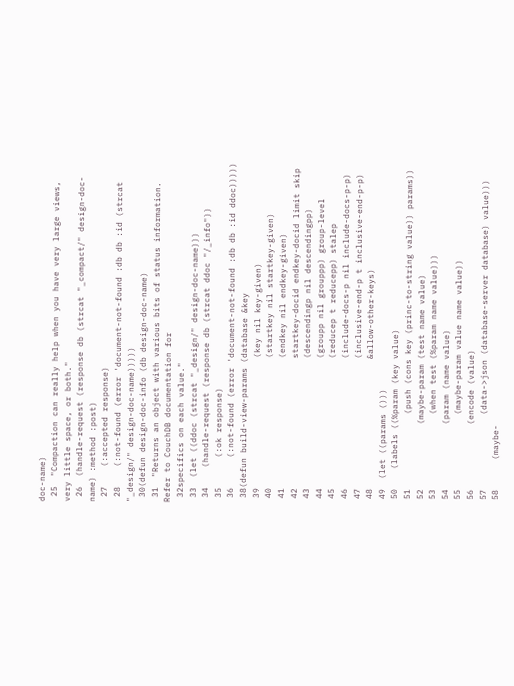doc-name)
 25  "Compaction can really help when you have very large views, very little space, or both."
 26  (handle-request (response db (strcat "_compact/" design-doc-name) :method :post)
 27    (:accepted response)
 28    (:not-found (error 'document-not-found :db db :id (strcat "_design/" design-doc-name)))))
 30(defun design-doc-info (db design-doc-name)
 31  "Returns an object with various bits of status information. Refer to CouchDB documentation for
 32specifics on each value."
 33  (let ((ddoc (strcat "_design/" design-doc-name)))
 34    (handle-request (response db (strcat ddoc "/_info"))
 35      (:ok response)
 36      (:not-found (error 'document-not-found :db db :id ddoc)))))
 38(defun build-view-params (database &key
 39                          (key nil key-given)
 40                          (startkey nil startkey-given)
 41                          (endkey nil endkey-given)
 42                          startkey-docid endkey-docid limit skip
 43                          (descendingp nil descendingpp)
 44                          (groupp nil grouppp) group-level
 45                          (reducep t reducepp) stalep
 46                          (include-docs-p nil include-docs-p-p)
 47                          (inclusive-end-p t inclusive-end-p-p)
 48                          &allow-other-keys)
 49  (let ((params ()))
 50    (labels ((%param (key value)
 51               (push (cons key (princ-to-string value)) params))
 52             (maybe-param (test name value)
 53               (when test (%param name value)))
 54             (param (name value)
 55               (maybe-param value name value))
 56             (encode (value)
 57               (data->json (database-server database) value)))
 58      (maybe-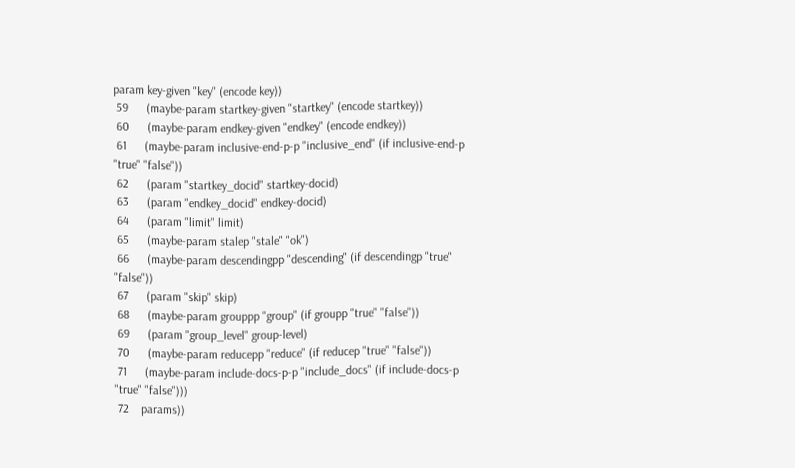param key-given "key" (encode key))
 59      (maybe-param startkey-given "startkey" (encode startkey))
 60      (maybe-param endkey-given "endkey" (encode endkey))
 61      (maybe-param inclusive-end-p-p "inclusive_end" (if inclusive-end-p "true" "false"))
 62      (param "startkey_docid" startkey-docid)
 63      (param "endkey_docid" endkey-docid)
 64      (param "limit" limit)
 65      (maybe-param stalep "stale" "ok")
 66      (maybe-param descendingpp "descending" (if descendingp "true" "false"))
 67      (param "skip" skip)
 68      (maybe-param grouppp "group" (if groupp "true" "false"))
 69      (param "group_level" group-level)
 70      (maybe-param reducepp "reduce" (if reducep "true" "false"))
 71      (maybe-param include-docs-p-p "include_docs" (if include-docs-p "true" "false")))
 72    params))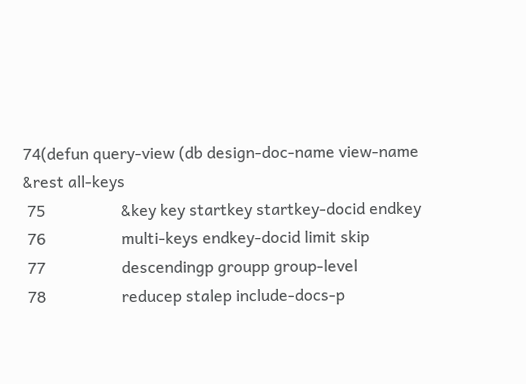74(defun query-view (db design-doc-name view-name &rest all-keys
 75                   &key key startkey startkey-docid endkey
 76                   multi-keys endkey-docid limit skip
 77                   descendingp groupp group-level
 78                   reducep stalep include-docs-p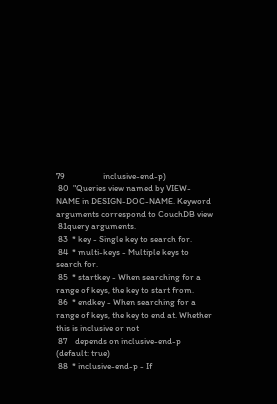79                   inclusive-end-p)
 80  "Queries view named by VIEW-NAME in DESIGN-DOC-NAME. Keyword arguments correspond to CouchDB view
 81query arguments.
 83  * key - Single key to search for.
 84  * multi-keys - Multiple keys to search for.
 85  * startkey - When searching for a range of keys, the key to start from.
 86  * endkey - When searching for a range of keys, the key to end at. Whether this is inclusive or not
 87    depends on inclusive-end-p (default: true)
 88  * inclusive-end-p - If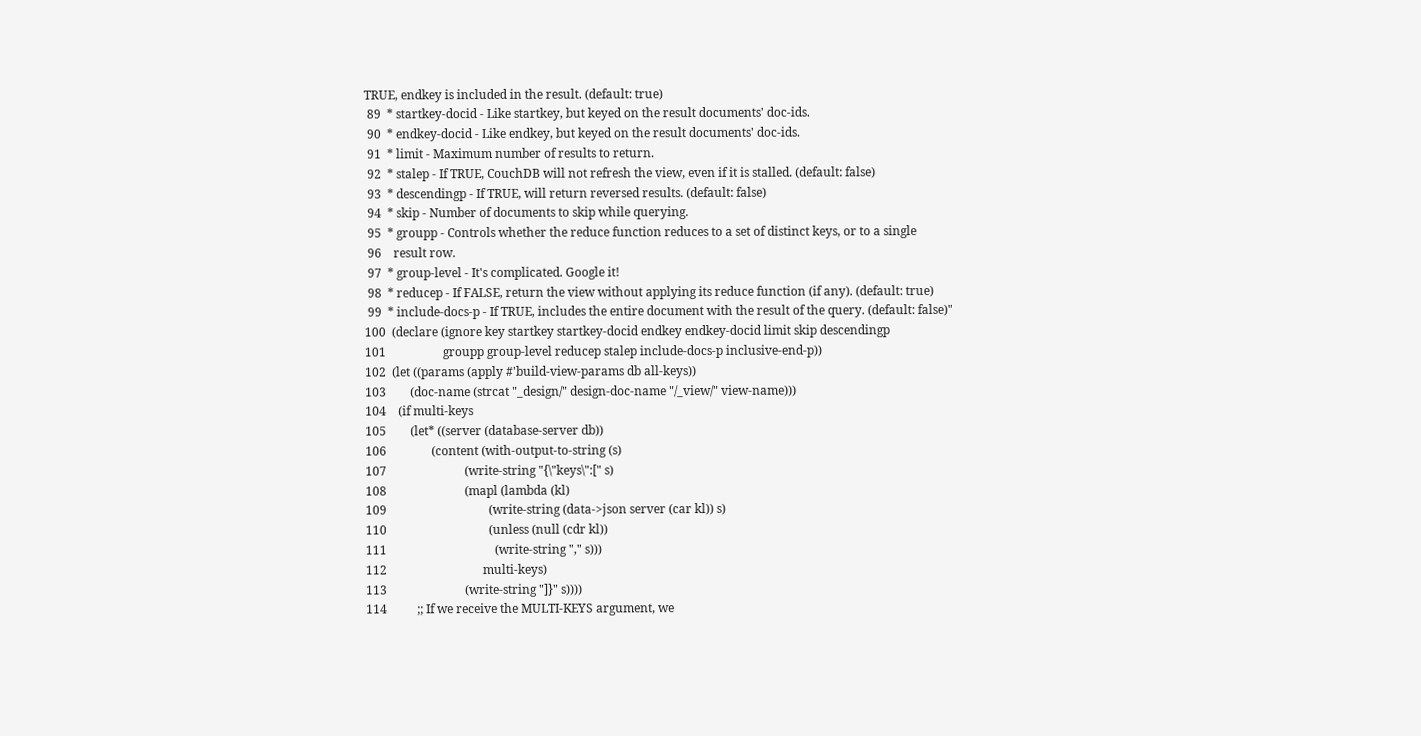TRUE, endkey is included in the result. (default: true)
 89  * startkey-docid - Like startkey, but keyed on the result documents' doc-ids.
 90  * endkey-docid - Like endkey, but keyed on the result documents' doc-ids.
 91  * limit - Maximum number of results to return.
 92  * stalep - If TRUE, CouchDB will not refresh the view, even if it is stalled. (default: false)
 93  * descendingp - If TRUE, will return reversed results. (default: false)
 94  * skip - Number of documents to skip while querying.
 95  * groupp - Controls whether the reduce function reduces to a set of distinct keys, or to a single
 96    result row.
 97  * group-level - It's complicated. Google it!
 98  * reducep - If FALSE, return the view without applying its reduce function (if any). (default: true)
 99  * include-docs-p - If TRUE, includes the entire document with the result of the query. (default: false)"
100  (declare (ignore key startkey startkey-docid endkey endkey-docid limit skip descendingp
101                   groupp group-level reducep stalep include-docs-p inclusive-end-p))
102  (let ((params (apply #'build-view-params db all-keys))
103        (doc-name (strcat "_design/" design-doc-name "/_view/" view-name)))
104    (if multi-keys
105        (let* ((server (database-server db))
106               (content (with-output-to-string (s)
107                          (write-string "{\"keys\":[" s)
108                          (mapl (lambda (kl)
109                                  (write-string (data->json server (car kl)) s)
110                                  (unless (null (cdr kl))
111                                    (write-string "," s)))
112                                multi-keys)
113                          (write-string "]}" s))))
114          ;; If we receive the MULTI-KEYS argument, we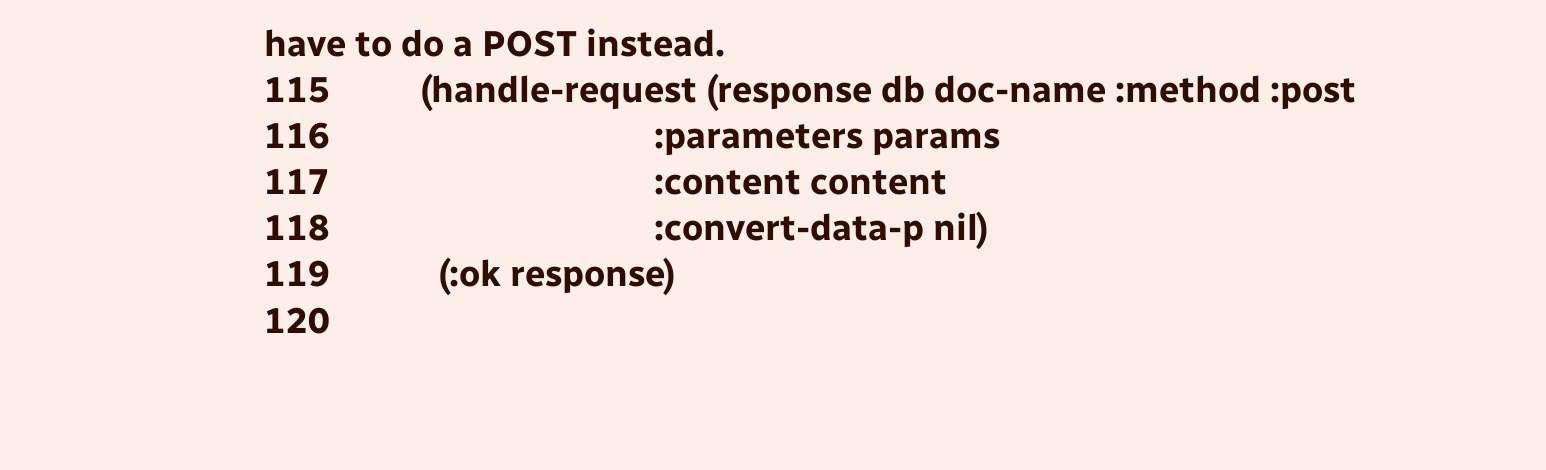have to do a POST instead.
115          (handle-request (response db doc-name :method :post
116                                    :parameters params
117                                    :content content
118                                    :convert-data-p nil)
119            (:ok response)
120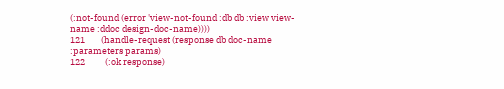(:not-found (error 'view-not-found :db db :view view-name :ddoc design-doc-name))))
121        (handle-request (response db doc-name :parameters params)
122          (:ok response)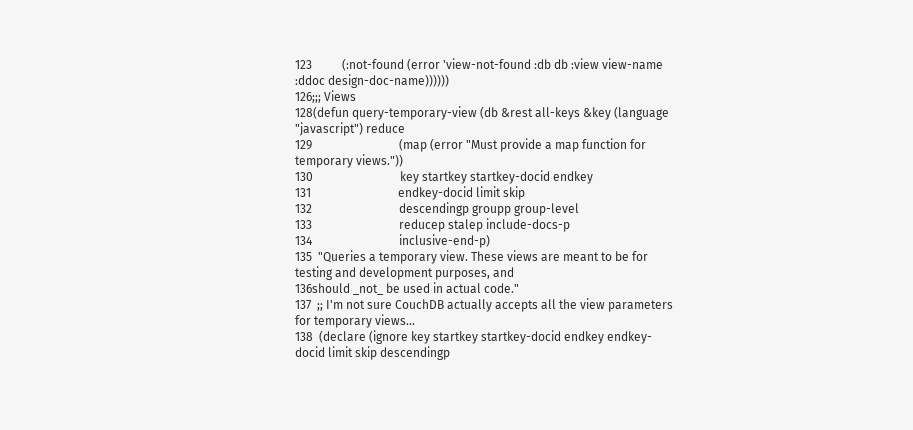123          (:not-found (error 'view-not-found :db db :view view-name :ddoc design-doc-name))))))
126;;; Views
128(defun query-temporary-view (db &rest all-keys &key (language "javascript") reduce
129                             (map (error "Must provide a map function for temporary views."))
130                             key startkey startkey-docid endkey
131                             endkey-docid limit skip
132                             descendingp groupp group-level
133                             reducep stalep include-docs-p
134                             inclusive-end-p)
135  "Queries a temporary view. These views are meant to be for testing and development purposes, and
136should _not_ be used in actual code."
137  ;; I'm not sure CouchDB actually accepts all the view parameters for temporary views...
138  (declare (ignore key startkey startkey-docid endkey endkey-docid limit skip descendingp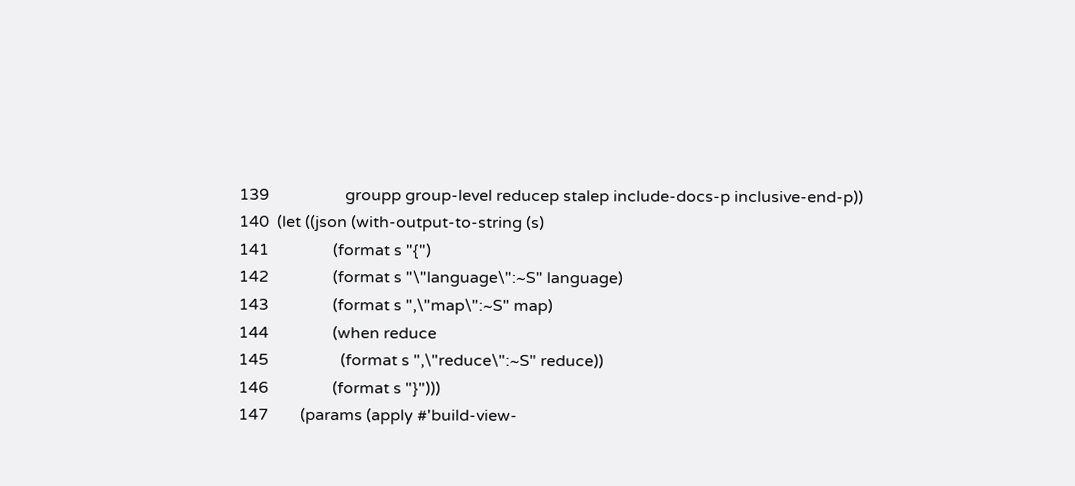139                   groupp group-level reducep stalep include-docs-p inclusive-end-p))
140  (let ((json (with-output-to-string (s)
141                (format s "{")
142                (format s "\"language\":~S" language)
143                (format s ",\"map\":~S" map)
144                (when reduce
145                  (format s ",\"reduce\":~S" reduce))
146                (format s "}")))
147        (params (apply #'build-view-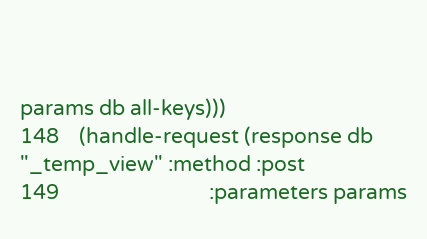params db all-keys)))
148    (handle-request (response db "_temp_view" :method :post
149                              :parameters params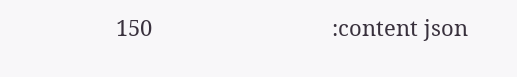150                              :content json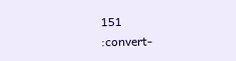151                              :convert-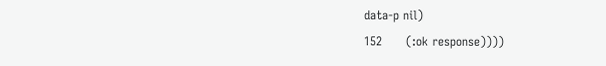data-p nil)
152      (:ok response))))